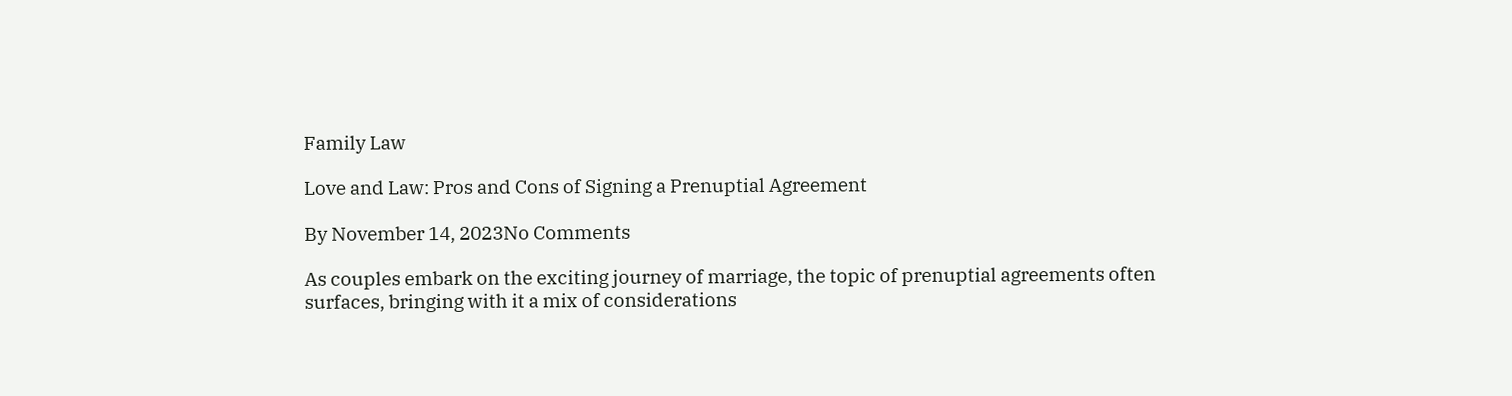Family Law

Love and Law: Pros and Cons of Signing a Prenuptial Agreement

By November 14, 2023No Comments

As couples embark on the exciting journey of marriage, the topic of prenuptial agreements often surfaces, bringing with it a mix of considerations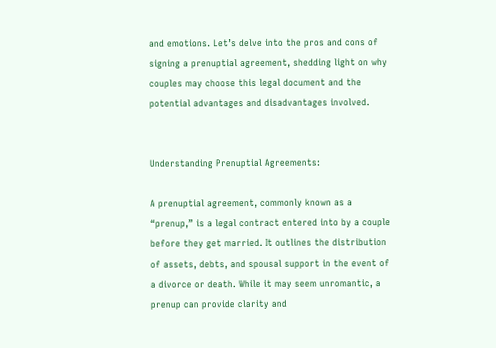and emotions. Let’s delve into the pros and cons of signing a prenuptial agreement, shedding light on why couples may choose this legal document and the potential advantages and disadvantages involved.


Understanding Prenuptial Agreements:

A prenuptial agreement, commonly known as a “prenup,” is a legal contract entered into by a couple before they get married. It outlines the distribution of assets, debts, and spousal support in the event of a divorce or death. While it may seem unromantic, a prenup can provide clarity and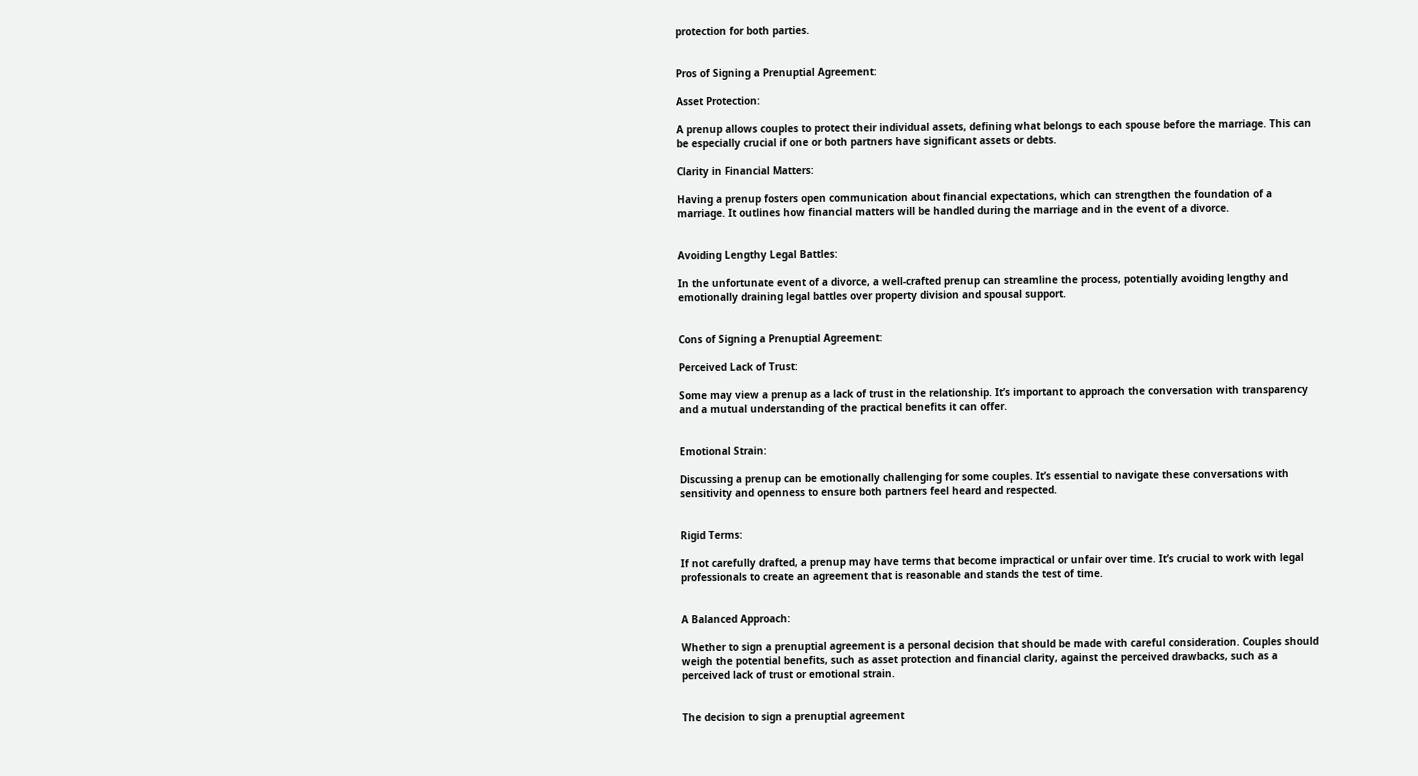protection for both parties.


Pros of Signing a Prenuptial Agreement:

Asset Protection:

A prenup allows couples to protect their individual assets, defining what belongs to each spouse before the marriage. This can be especially crucial if one or both partners have significant assets or debts.

Clarity in Financial Matters:

Having a prenup fosters open communication about financial expectations, which can strengthen the foundation of a marriage. It outlines how financial matters will be handled during the marriage and in the event of a divorce.


Avoiding Lengthy Legal Battles:

In the unfortunate event of a divorce, a well-crafted prenup can streamline the process, potentially avoiding lengthy and emotionally draining legal battles over property division and spousal support.


Cons of Signing a Prenuptial Agreement:

Perceived Lack of Trust:

Some may view a prenup as a lack of trust in the relationship. It’s important to approach the conversation with transparency and a mutual understanding of the practical benefits it can offer.


Emotional Strain:

Discussing a prenup can be emotionally challenging for some couples. It’s essential to navigate these conversations with sensitivity and openness to ensure both partners feel heard and respected.


Rigid Terms:

If not carefully drafted, a prenup may have terms that become impractical or unfair over time. It’s crucial to work with legal professionals to create an agreement that is reasonable and stands the test of time.


A Balanced Approach:

Whether to sign a prenuptial agreement is a personal decision that should be made with careful consideration. Couples should weigh the potential benefits, such as asset protection and financial clarity, against the perceived drawbacks, such as a perceived lack of trust or emotional strain.


The decision to sign a prenuptial agreement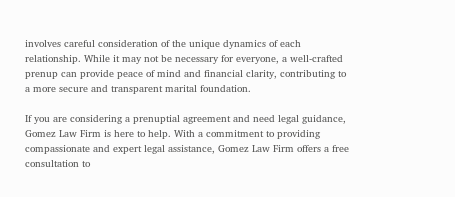involves careful consideration of the unique dynamics of each relationship. While it may not be necessary for everyone, a well-crafted prenup can provide peace of mind and financial clarity, contributing to a more secure and transparent marital foundation.

If you are considering a prenuptial agreement and need legal guidance, Gomez Law Firm is here to help. With a commitment to providing compassionate and expert legal assistance, Gomez Law Firm offers a free consultation to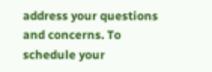address your questions and concerns. To schedule your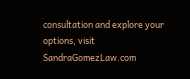consultation and explore your options, visit SandraGomezLaw.com